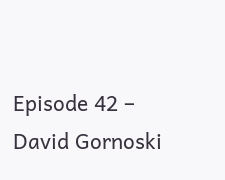Episode 42 – David Gornoski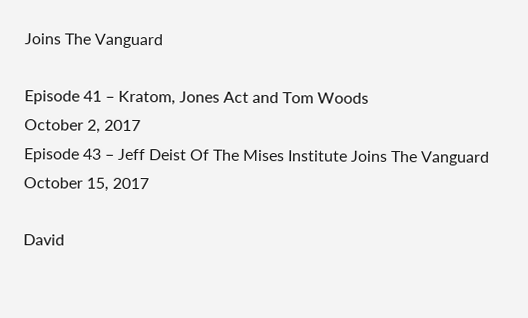Joins The Vanguard

Episode 41 – Kratom, Jones Act and Tom Woods
October 2, 2017
Episode 43 – Jeff Deist Of The Mises Institute Joins The Vanguard
October 15, 2017

David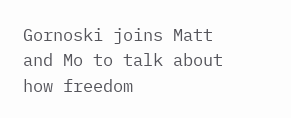Gornoski joins Matt and Mo to talk about how freedom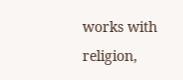works with religion,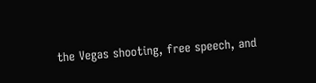the Vegas shooting, free speech, and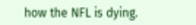how the NFL is dying.